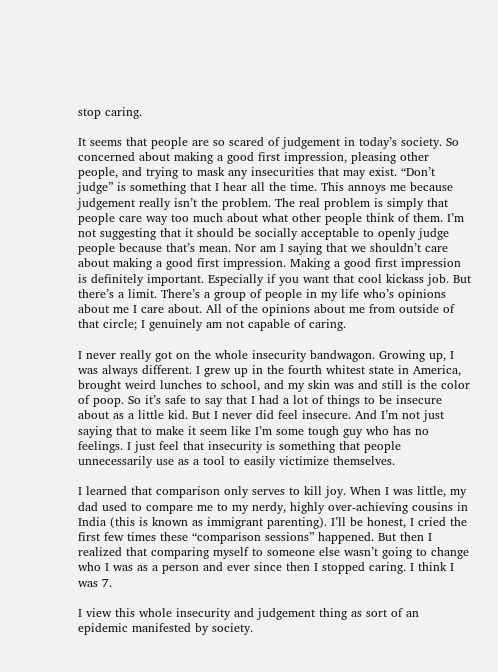stop caring.

It seems that people are so scared of judgement in today’s society. So concerned about making a good first impression, pleasing other people, and trying to mask any insecurities that may exist. “Don’t judge” is something that I hear all the time. This annoys me because judgement really isn’t the problem. The real problem is simply that people care way too much about what other people think of them. I’m not suggesting that it should be socially acceptable to openly judge people because that’s mean. Nor am I saying that we shouldn’t care about making a good first impression. Making a good first impression is definitely important. Especially if you want that cool kickass job. But there’s a limit. There’s a group of people in my life who’s opinions about me I care about. All of the opinions about me from outside of that circle; I genuinely am not capable of caring.

I never really got on the whole insecurity bandwagon. Growing up, I was always different. I grew up in the fourth whitest state in America, brought weird lunches to school, and my skin was and still is the color of poop. So it’s safe to say that I had a lot of things to be insecure about as a little kid. But I never did feel insecure. And I’m not just saying that to make it seem like I’m some tough guy who has no feelings. I just feel that insecurity is something that people unnecessarily use as a tool to easily victimize themselves.

I learned that comparison only serves to kill joy. When I was little, my dad used to compare me to my nerdy, highly over-achieving cousins in India (this is known as immigrant parenting). I’ll be honest, I cried the first few times these “comparison sessions” happened. But then I realized that comparing myself to someone else wasn’t going to change who I was as a person and ever since then I stopped caring. I think I was 7.

I view this whole insecurity and judgement thing as sort of an epidemic manifested by society.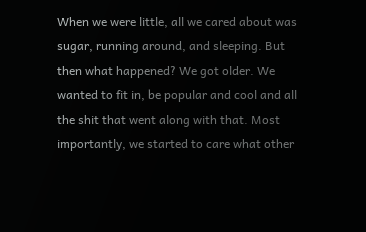When we were little, all we cared about was sugar, running around, and sleeping. But then what happened? We got older. We wanted to fit in, be popular and cool and all the shit that went along with that. Most importantly, we started to care what other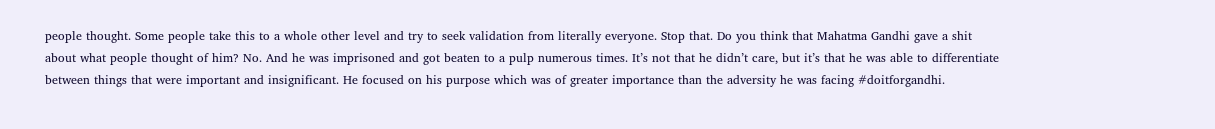people thought. Some people take this to a whole other level and try to seek validation from literally everyone. Stop that. Do you think that Mahatma Gandhi gave a shit about what people thought of him? No. And he was imprisoned and got beaten to a pulp numerous times. It’s not that he didn’t care, but it’s that he was able to differentiate between things that were important and insignificant. He focused on his purpose which was of greater importance than the adversity he was facing #doitforgandhi.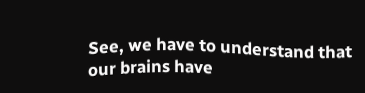See, we have to understand that our brains have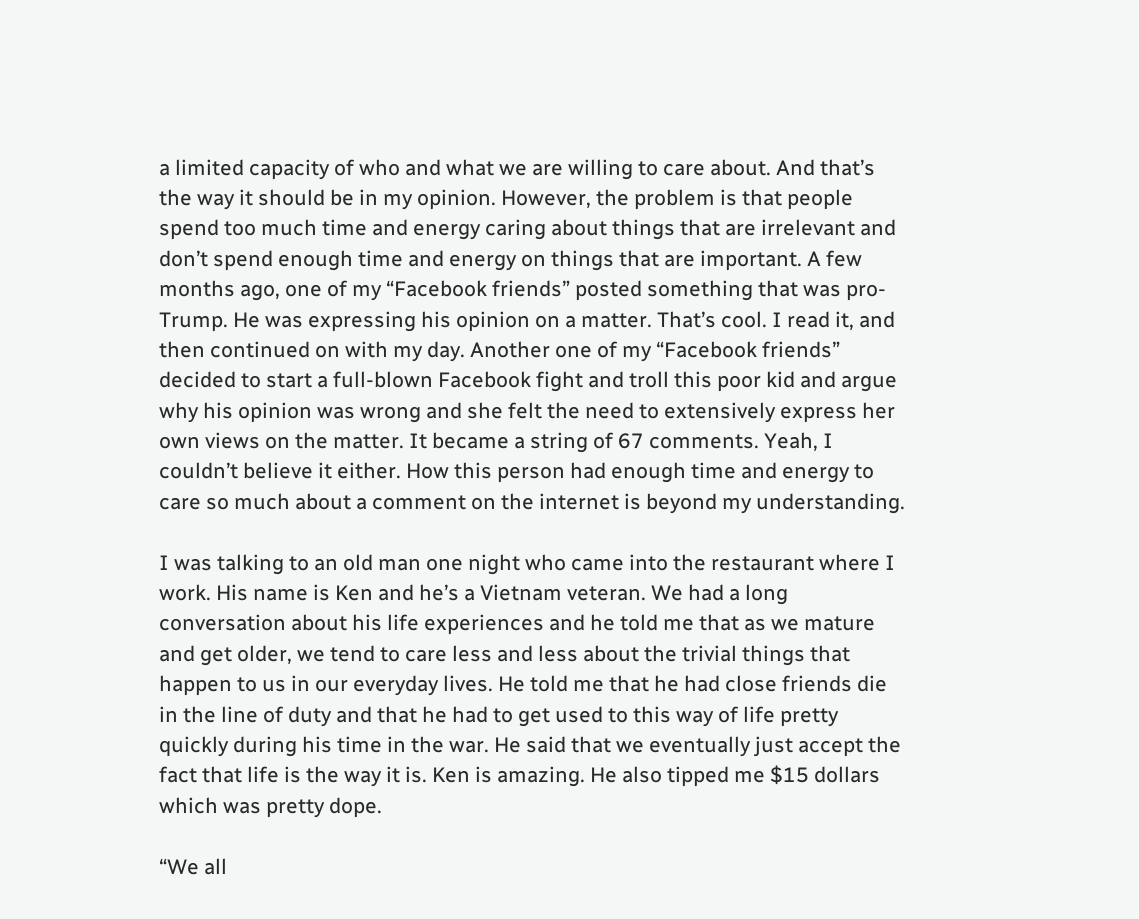a limited capacity of who and what we are willing to care about. And that’s the way it should be in my opinion. However, the problem is that people spend too much time and energy caring about things that are irrelevant and don’t spend enough time and energy on things that are important. A few months ago, one of my “Facebook friends” posted something that was pro-Trump. He was expressing his opinion on a matter. That’s cool. I read it, and then continued on with my day. Another one of my “Facebook friends” decided to start a full-blown Facebook fight and troll this poor kid and argue why his opinion was wrong and she felt the need to extensively express her own views on the matter. It became a string of 67 comments. Yeah, I couldn’t believe it either. How this person had enough time and energy to care so much about a comment on the internet is beyond my understanding.

I was talking to an old man one night who came into the restaurant where I work. His name is Ken and he’s a Vietnam veteran. We had a long conversation about his life experiences and he told me that as we mature and get older, we tend to care less and less about the trivial things that happen to us in our everyday lives. He told me that he had close friends die in the line of duty and that he had to get used to this way of life pretty quickly during his time in the war. He said that we eventually just accept the fact that life is the way it is. Ken is amazing. He also tipped me $15 dollars which was pretty dope.

“We all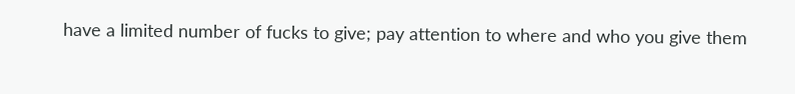have a limited number of fucks to give; pay attention to where and who you give them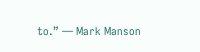to.” — Mark Manson